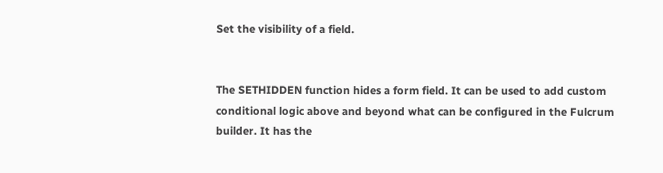Set the visibility of a field.


The SETHIDDEN function hides a form field. It can be used to add custom conditional logic above and beyond what can be configured in the Fulcrum builder. It has the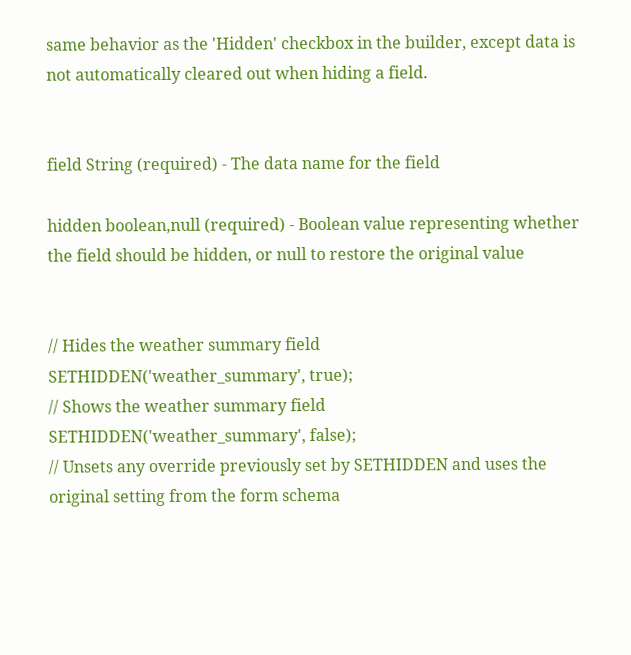same behavior as the 'Hidden' checkbox in the builder, except data is not automatically cleared out when hiding a field.


field String (required) - The data name for the field

hidden boolean,null (required) - Boolean value representing whether the field should be hidden, or null to restore the original value


// Hides the weather summary field
SETHIDDEN('weather_summary', true);
// Shows the weather summary field
SETHIDDEN('weather_summary', false);
// Unsets any override previously set by SETHIDDEN and uses the original setting from the form schema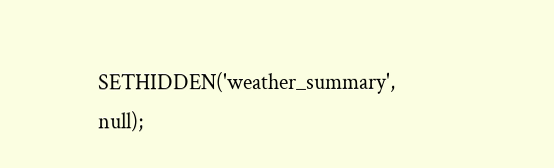SETHIDDEN('weather_summary', null);